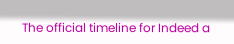The official timeline for Indeed a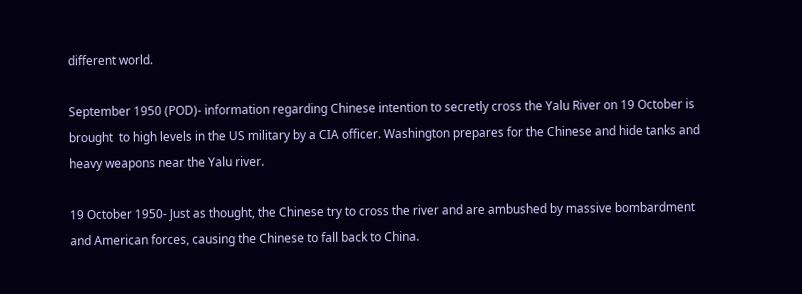different world.

September 1950 (POD)- information regarding Chinese intention to secretly cross the Yalu River on 19 October is brought  to high levels in the US military by a CIA officer. Washington prepares for the Chinese and hide tanks and heavy weapons near the Yalu river.

19 October 1950- Just as thought, the Chinese try to cross the river and are ambushed by massive bombardment and American forces, causing the Chinese to fall back to China.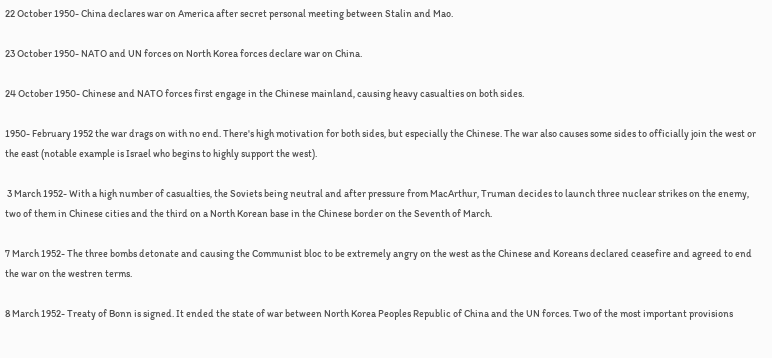22 October 1950- China declares war on America after secret personal meeting between Stalin and Mao.

23 October 1950- NATO and UN forces on North Korea forces declare war on China.

24 October 1950- Chinese and NATO forces first engage in the Chinese mainland, causing heavy casualties on both sides.

1950- February 1952 the war drags on with no end. There's high motivation for both sides, but especially the Chinese. The war also causes some sides to officially join the west or the east (notable example is Israel who begins to highly support the west).

 3 March 1952- With a high number of casualties, the Soviets being neutral and after pressure from MacArthur, Truman decides to launch three nuclear strikes on the enemy, two of them in Chinese cities and the third on a North Korean base in the Chinese border on the Seventh of March.

7 March 1952- The three bombs detonate and causing the Communist bloc to be extremely angry on the west as the Chinese and Koreans declared ceasefire and agreed to end the war on the westren terms.

8 March 1952- Treaty of Bonn is signed. It ended the state of war between North Korea Peoples Republic of China and the UN forces. Two of the most important provisions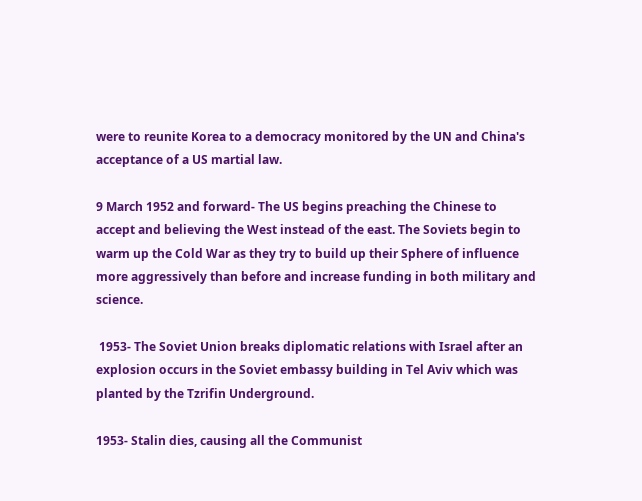were to reunite Korea to a democracy monitored by the UN and China's acceptance of a US martial law.

9 March 1952 and forward- The US begins preaching the Chinese to accept and believing the West instead of the east. The Soviets begin to warm up the Cold War as they try to build up their Sphere of influence more aggressively than before and increase funding in both military and science.

 1953- The Soviet Union breaks diplomatic relations with Israel after an explosion occurs in the Soviet embassy building in Tel Aviv which was planted by the Tzrifin Underground.

1953- Stalin dies, causing all the Communist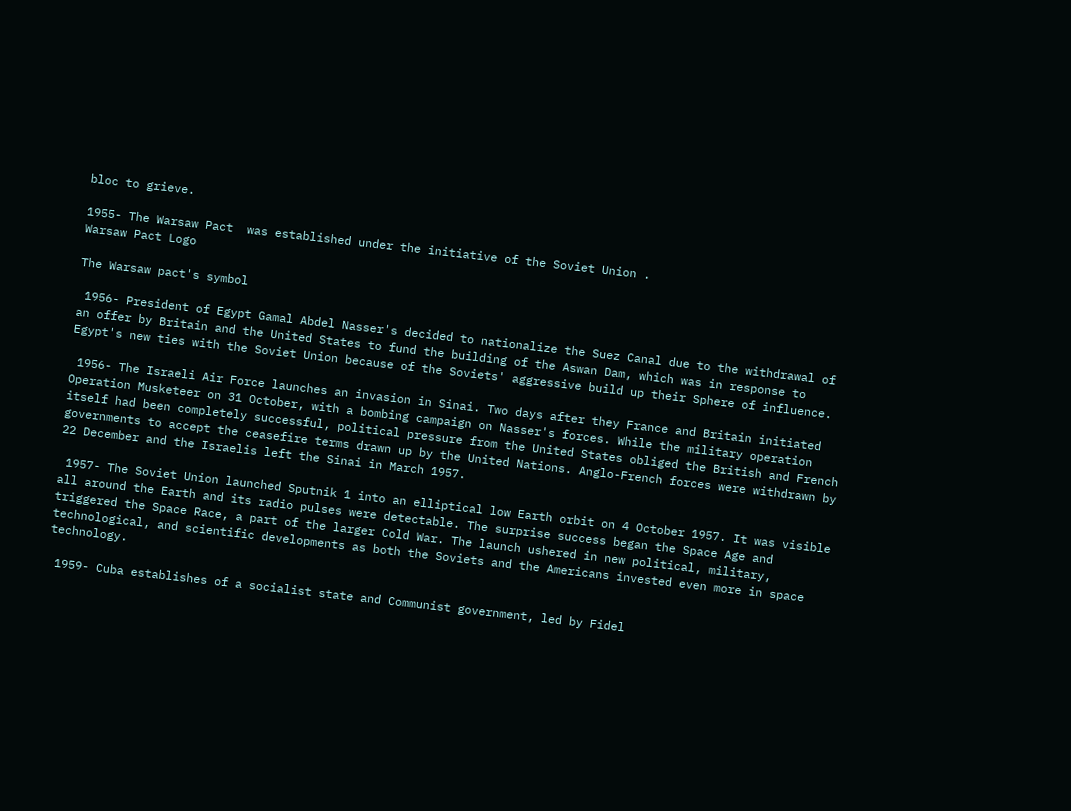bloc to grieve.

1955- The Warsaw Pact  was established under the initiative of the Soviet Union .
Warsaw Pact Logo

The Warsaw pact's symbol

 1956- President of Egypt Gamal Abdel Nasser's decided to nationalize the Suez Canal due to the withdrawal of an offer by Britain and the United States to fund the building of the Aswan Dam, which was in response to Egypt's new ties with the Soviet Union because of the Soviets' aggressive build up their Sphere of influence.

 1956- The Israeli Air Force launches an invasion in Sinai. Two days after they France and Britain initiated Operation Musketeer on 31 October, with a bombing campaign on Nasser's forces. While the military operation itself had been completely successful, political pressure from the United States obliged the British and French governments to accept the ceasefire terms drawn up by the United Nations. Anglo-French forces were withdrawn by 22 December and the Israelis left the Sinai in March 1957.

 1957- The Soviet Union launched Sputnik 1 into an elliptical low Earth orbit on 4 October 1957. It was visible all around the Earth and its radio pulses were detectable. The surprise success began the Space Age and triggered the Space Race, a part of the larger Cold War. The launch ushered in new political, military, technological, and scientific developments as both the Soviets and the Americans invested even more in space technology.

 1959- Cuba establishes of a socialist state and Communist government, led by Fidel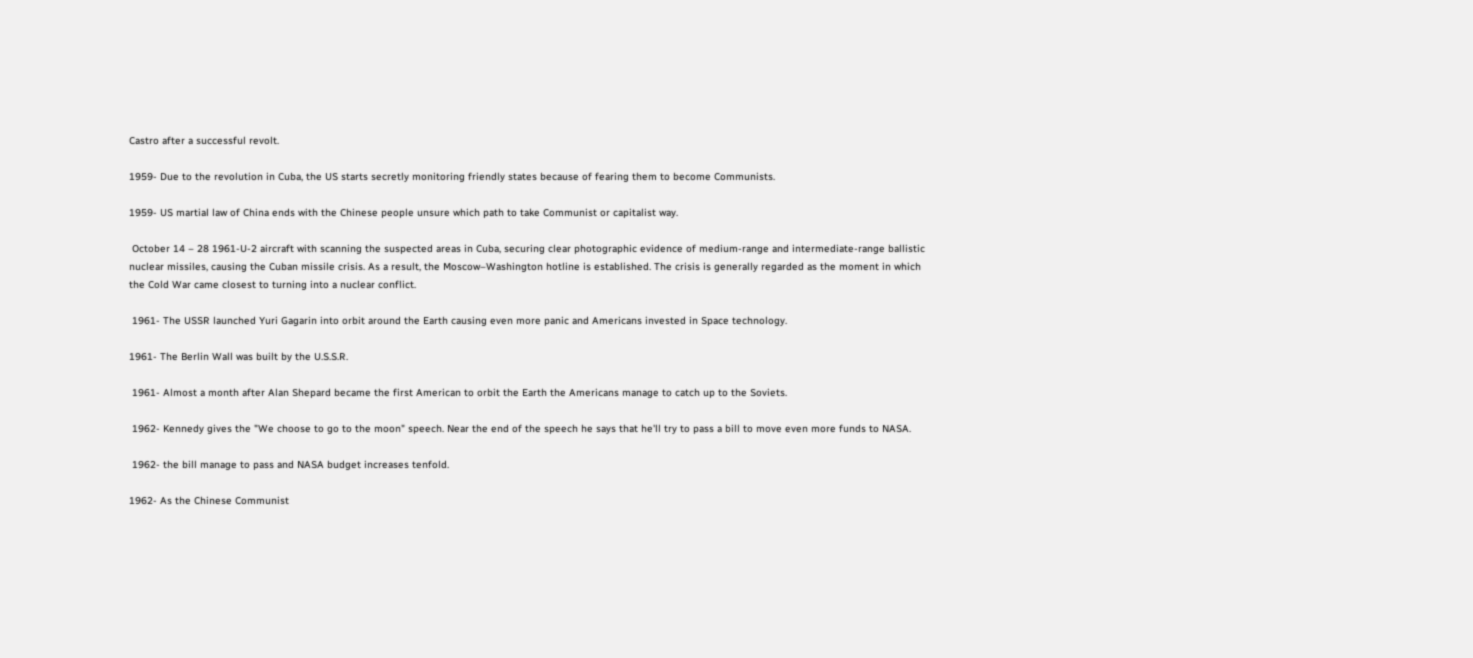Castro after a successful revolt.

1959- Due to the revolution in Cuba, the US starts secretly monitoring friendly states because of fearing them to become Communists.

1959- US martial law of China ends with the Chinese people unsure which path to take Communist or capitalist way.

 October 14 – 28 1961-U-2 aircraft with scanning the suspected areas in Cuba, securing clear photographic evidence of medium-range and intermediate-range ballistic nuclear missiles, causing the Cuban missile crisis. As a result, the Moscow–Washington hotline is established. The crisis is generally regarded as the moment in which the Cold War came closest to turning into a nuclear conflict.

 1961- The USSR launched Yuri Gagarin into orbit around the Earth causing even more panic and Americans invested in Space technology.

1961- The Berlin Wall was built by the U.S.S.R.

 1961- Almost a month after Alan Shepard became the first American to orbit the Earth the Americans manage to catch up to the Soviets.

 1962- Kennedy gives the "We choose to go to the moon" speech. Near the end of the speech he says that he'll try to pass a bill to move even more funds to NASA.

 1962- the bill manage to pass and NASA budget increases tenfold.

1962- As the Chinese Communist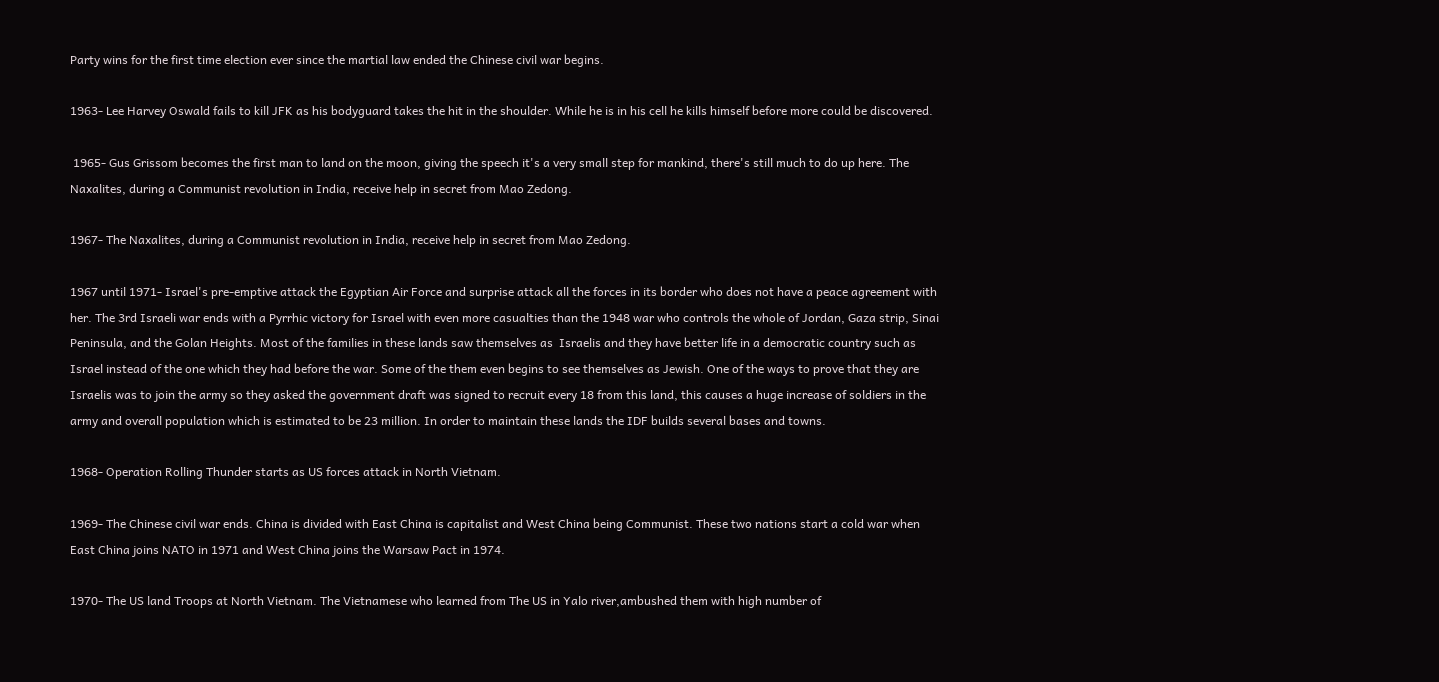Party wins for the first time election ever since the martial law ended the Chinese civil war begins.

1963- Lee Harvey Oswald fails to kill JFK as his bodyguard takes the hit in the shoulder. While he is in his cell he kills himself before more could be discovered.

 1965- Gus Grissom becomes the first man to land on the moon, giving the speech it's a very small step for mankind, there's still much to do up here. The Naxalites, during a Communist revolution in India, receive help in secret from Mao Zedong.

1967- The Naxalites, during a Communist revolution in India, receive help in secret from Mao Zedong.

1967 until 1971- Israel's pre-emptive attack the Egyptian Air Force and surprise attack all the forces in its border who does not have a peace agreement with her. The 3rd Israeli war ends with a Pyrrhic victory for Israel with even more casualties than the 1948 war who controls the whole of Jordan, Gaza strip, Sinai Peninsula, and the Golan Heights. Most of the families in these lands saw themselves as  Israelis and they have better life in a democratic country such as Israel instead of the one which they had before the war. Some of the them even begins to see themselves as Jewish. One of the ways to prove that they are Israelis was to join the army so they asked the government draft was signed to recruit every 18 from this land, this causes a huge increase of soldiers in the army and overall population which is estimated to be 23 million. In order to maintain these lands the IDF builds several bases and towns.

1968- Operation Rolling Thunder starts as US forces attack in North Vietnam.

1969- The Chinese civil war ends. China is divided with East China is capitalist and West China being Communist. These two nations start a cold war when East China joins NATO in 1971 and West China joins the Warsaw Pact in 1974.

1970- The US land Troops at North Vietnam. The Vietnamese who learned from The US in Yalo river,ambushed them with high number of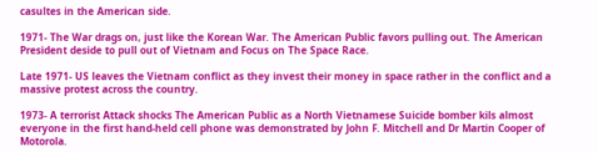casultes in the American side.

1971- The War drags on, just like the Korean War. The American Public favors pulling out. The American President deside to pull out of Vietnam and Focus on The Space Race.

Late 1971- US leaves the Vietnam conflict as they invest their money in space rather in the conflict and a massive protest across the country.

1973- A terrorist Attack shocks The American Public as a North Vietnamese Suicide bomber kils almost everyone in the first hand-held cell phone was demonstrated by John F. Mitchell and Dr Martin Cooper of Motorola.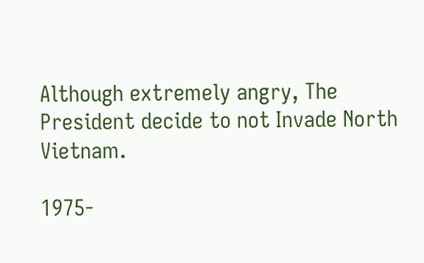Although extremely angry, The President decide to not Invade North Vietnam.

1975-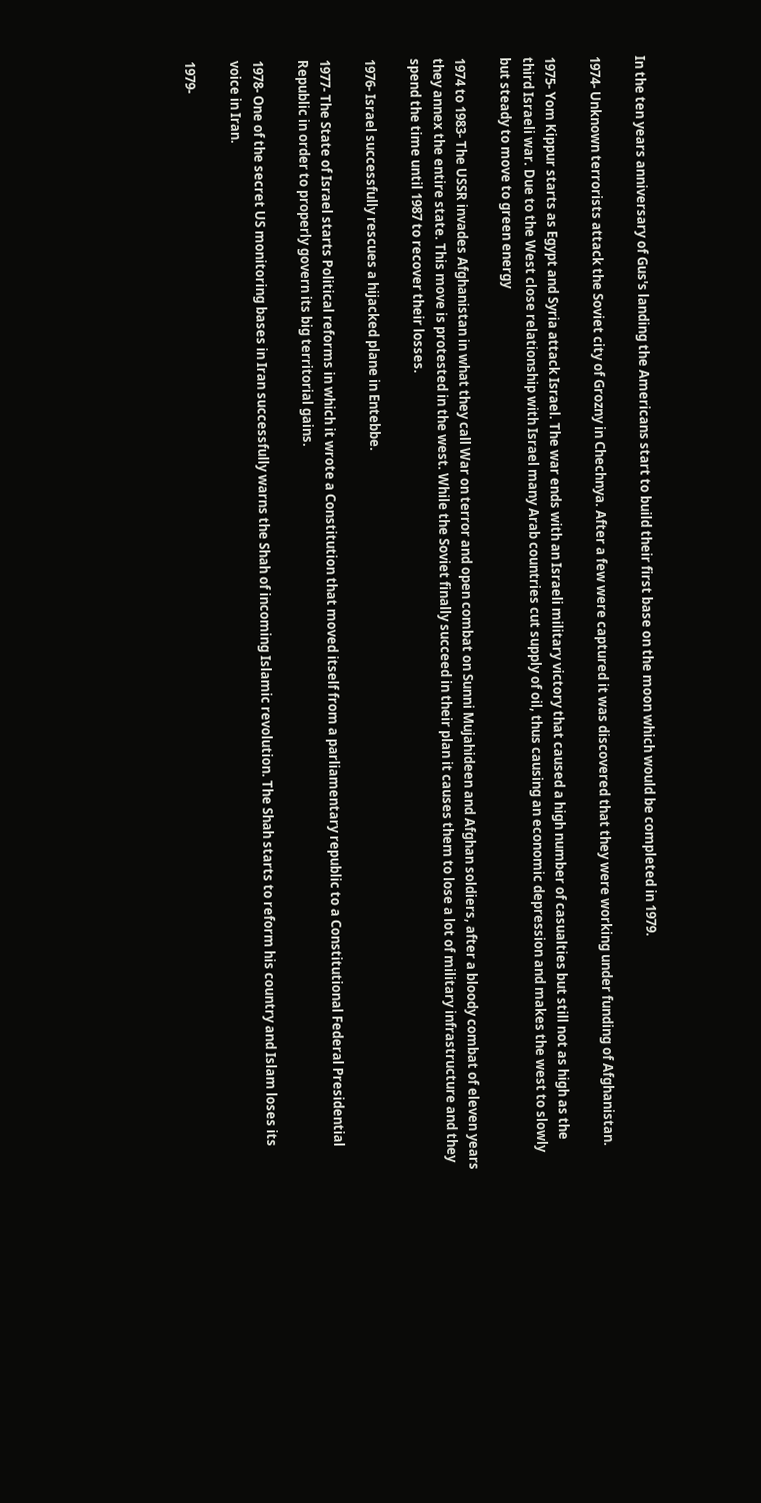In the ten years anniversary of Gus's landing the Americans start to build their first base on the moon which would be completed in 1979.

1974- Unknown terrorists attack the Soviet city of Grozny in Chechnya. After a few were captured it was discovered that they were working under funding of Afghanistan.

1975- Yom Kippur starts as Egypt and Syria attack Israel. The war ends with an Israeli military victory that caused a high number of casualties but still not as high as the third Israeli war. Due to the West close relationship with Israel many Arab countries cut supply of oil, thus causing an economic depression and makes the west to slowly but steady to move to green energy

1974 to 1983- The USSR invades Afghanistan in what they call War on terror and open combat on Sunni Mujahideen and Afghan soldiers, after a bloody combat of eleven years they annex the entire state. This move is protested in the west. While the Soviet finally succeed in their plan it causes them to lose a lot of military infrastructure and they spend the time until 1987 to recover their losses.

1976- Israel successfully rescues a hijacked plane in Entebbe.

1977- The State of Israel starts Political reforms in which it wrote a Constitution that moved itself from a parliamentary republic to a Constitutional Federal Presidential Republic in order to properly govern its big territorial gains.

1978- One of the secret US monitoring bases in Iran successfully warns the Shah of incoming Islamic revolution. The Shah starts to reform his country and Islam loses its voice in Iran.

1979-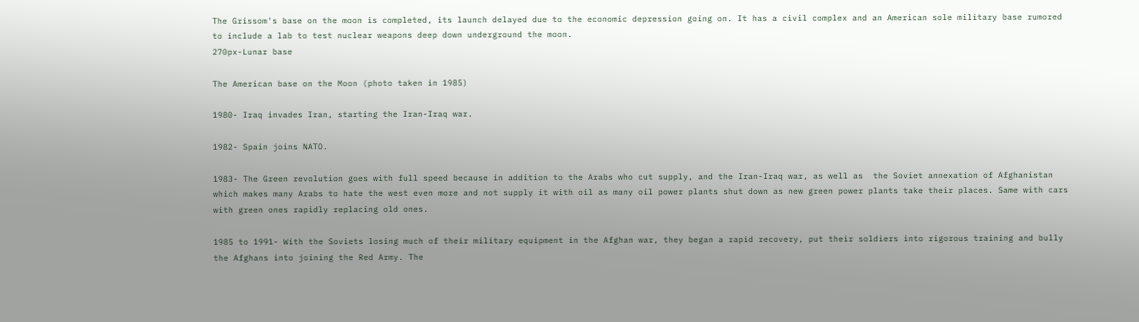The Grissom's base on the moon is completed, its launch delayed due to the economic depression going on. It has a civil complex and an American sole military base rumored to include a lab to test nuclear weapons deep down underground the moon.
270px-Lunar base

The American base on the Moon (photo taken in 1985)

1980- Iraq invades Iran, starting the Iran-Iraq war.

1982- Spain joins NATO.

1983- The Green revolution goes with full speed because in addition to the Arabs who cut supply, and the Iran-Iraq war, as well as  the Soviet annexation of Afghanistan which makes many Arabs to hate the west even more and not supply it with oil as many oil power plants shut down as new green power plants take their places. Same with cars with green ones rapidly replacing old ones.

1985 to 1991- With the Soviets losing much of their military equipment in the Afghan war, they began a rapid recovery, put their soldiers into rigorous training and bully the Afghans into joining the Red Army. The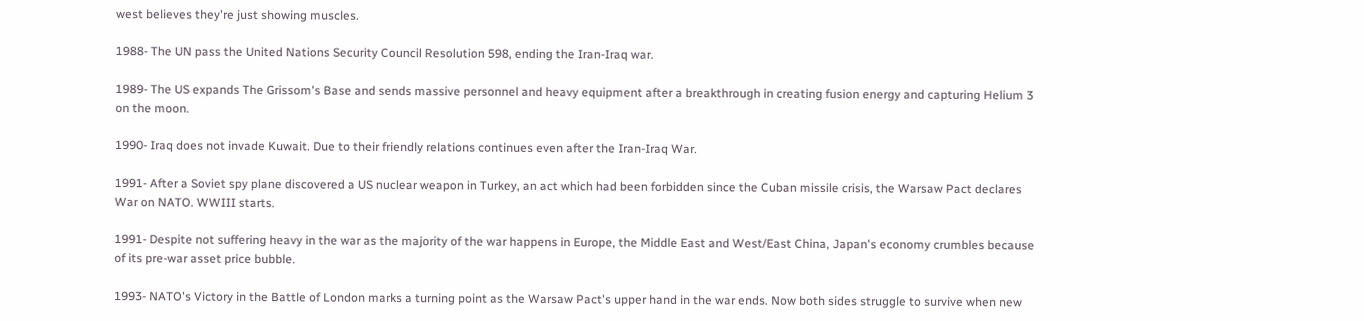west believes they're just showing muscles.

1988- The UN pass the United Nations Security Council Resolution 598, ending the Iran-Iraq war.

1989- The US expands The Grissom's Base and sends massive personnel and heavy equipment after a breakthrough in creating fusion energy and capturing Helium 3 on the moon.

1990- Iraq does not invade Kuwait. Due to their friendly relations continues even after the Iran-Iraq War.

1991- After a Soviet spy plane discovered a US nuclear weapon in Turkey, an act which had been forbidden since the Cuban missile crisis, the Warsaw Pact declares War on NATO. WWIII starts.

1991- Despite not suffering heavy in the war as the majority of the war happens in Europe, the Middle East and West/East China, Japan's economy crumbles because of its pre-war asset price bubble.

1993- NATO's Victory in the Battle of London marks a turning point as the Warsaw Pact's upper hand in the war ends. Now both sides struggle to survive when new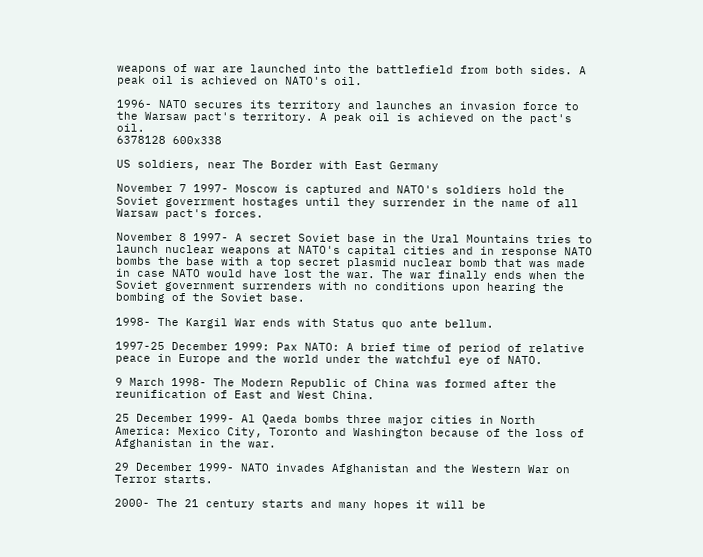weapons of war are launched into the battlefield from both sides. A peak oil is achieved on NATO's oil.

1996- NATO secures its territory and launches an invasion force to the Warsaw pact's territory. A peak oil is achieved on the pact's oil.
6378128 600x338

US soldiers, near The Border with East Germany

November 7 1997- Moscow is captured and NATO's soldiers hold the Soviet goverrment hostages until they surrender in the name of all Warsaw pact's forces.

November 8 1997- A secret Soviet base in the Ural Mountains tries to launch nuclear weapons at NATO's capital cities and in response NATO bombs the base with a top secret plasmid nuclear bomb that was made in case NATO would have lost the war. The war finally ends when the Soviet government surrenders with no conditions upon hearing the bombing of the Soviet base.

1998- The Kargil War ends with Status quo ante bellum.

1997-25 December 1999: Pax NATO: A brief time of period of relative peace in Europe and the world under the watchful eye of NATO.

9 March 1998- The Modern Republic of China was formed after the reunification of East and West China.

25 December 1999- Al Qaeda bombs three major cities in North America: Mexico City, Toronto and Washington because of the loss of Afghanistan in the war.

29 December 1999- NATO invades Afghanistan and the Western War on Terror starts.

2000- The 21 century starts and many hopes it will be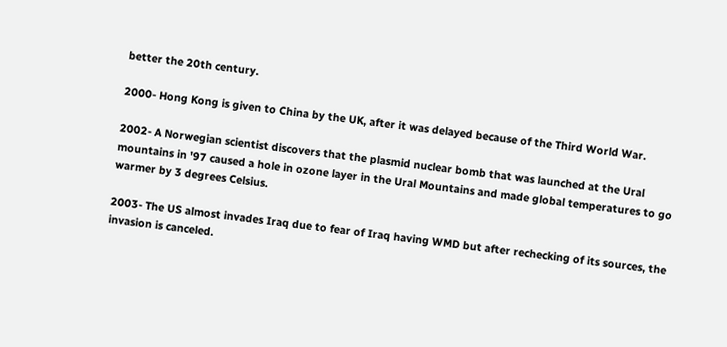better the 20th century.

2000- Hong Kong is given to China by the UK, after it was delayed because of the Third World War.

2002- A Norwegian scientist discovers that the plasmid nuclear bomb that was launched at the Ural mountains in '97 caused a hole in ozone layer in the Ural Mountains and made global temperatures to go warmer by 3 degrees Celsius.

2003- The US almost invades Iraq due to fear of Iraq having WMD but after rechecking of its sources, the invasion is canceled.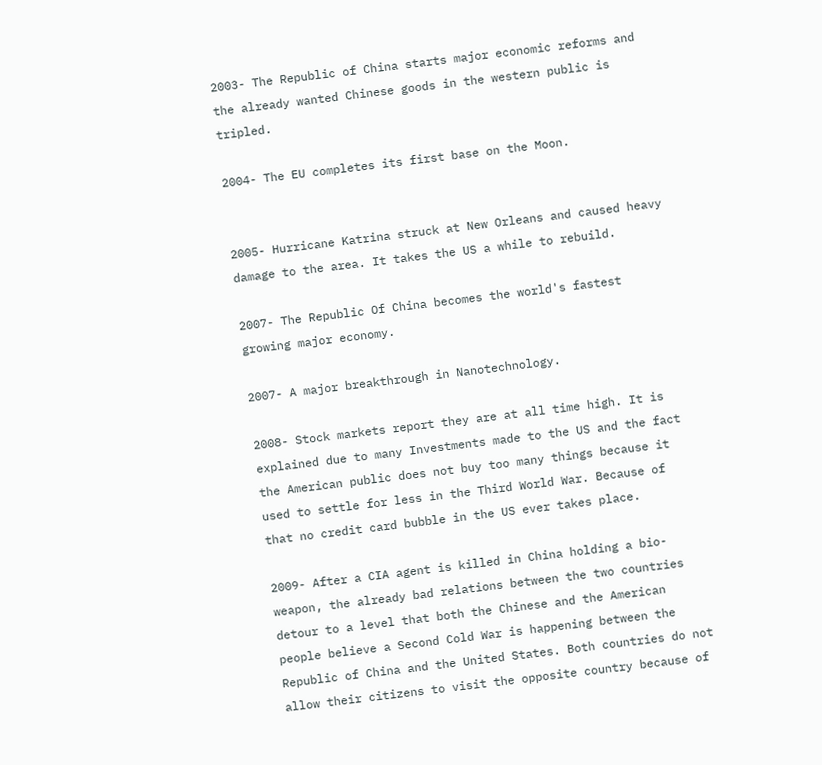2003- The Republic of China starts major economic reforms and the already wanted Chinese goods in the western public is tripled.

2004- The EU completes its first base on the Moon.


2005- Hurricane Katrina struck at New Orleans and caused heavy damage to the area. It takes the US a while to rebuild.

2007- The Republic Of China becomes the world's fastest growing major economy.

2007- A major breakthrough in Nanotechnology.

2008- Stock markets report they are at all time high. It is explained due to many Investments made to the US and the fact the American public does not buy too many things because it used to settle for less in the Third World War. Because of that no credit card bubble in the US ever takes place.

2009- After a CIA agent is killed in China holding a bio-weapon, the already bad relations between the two countries detour to a level that both the Chinese and the American people believe a Second Cold War is happening between the Republic of China and the United States. Both countries do not allow their citizens to visit the opposite country because of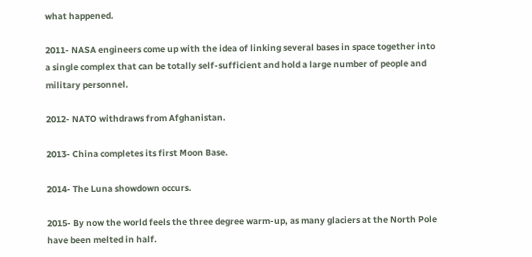what happened.

2011- NASA engineers come up with the idea of linking several bases in space together into a single complex that can be totally self-sufficient and hold a large number of people and military personnel.

2012- NATO withdraws from Afghanistan.

2013- China completes its first Moon Base.

2014- The Luna showdown occurs.

2015- By now the world feels the three degree warm-up, as many glaciers at the North Pole have been melted in half.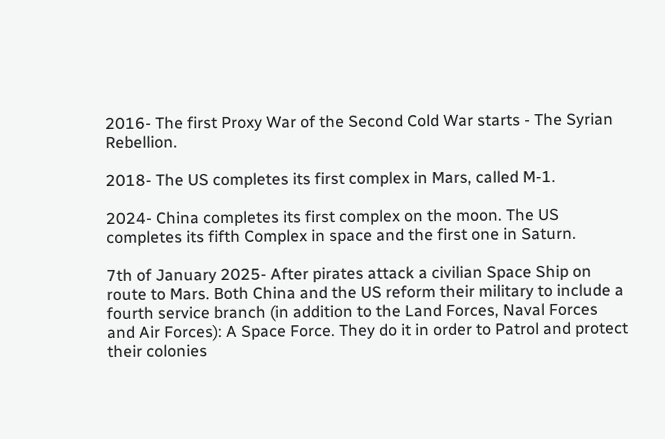2016- The first Proxy War of the Second Cold War starts - The Syrian Rebellion.

2018- The US completes its first complex in Mars, called M-1.

2024- China completes its first complex on the moon. The US completes its fifth Complex in space and the first one in Saturn.

7th of January 2025- After pirates attack a civilian Space Ship on route to Mars. Both China and the US reform their military to include a fourth service branch (in addition to the Land Forces, Naval Forces and Air Forces): A Space Force. They do it in order to Patrol and protect their colonies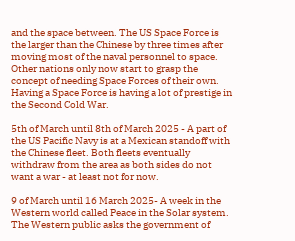and the space between. The US Space Force is the larger than the Chinese by three times after moving most of the naval personnel to space. Other nations only now start to grasp the concept of needing Space Forces of their own. Having a Space Force is having a lot of prestige in the Second Cold War.

5th of March until 8th of March 2025 - A part of the US Pacific Navy is at a Mexican standoff with the Chinese fleet. Both fleets eventually withdraw from the area as both sides do not want a war - at least not for now.

9 of March until 16 March 2025- A week in the Western world called Peace in the Solar system. The Western public asks the government of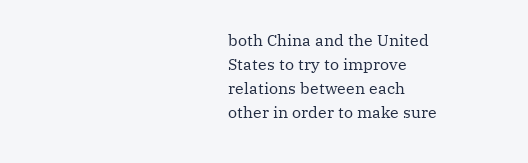both China and the United States to try to improve relations between each other in order to make sure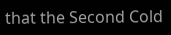that the Second Cold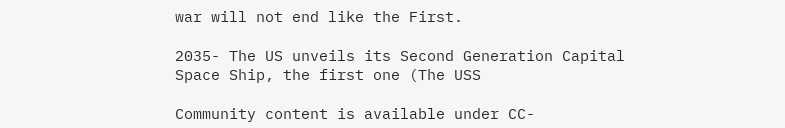war will not end like the First.

2035- The US unveils its Second Generation Capital Space Ship, the first one (The USS

Community content is available under CC-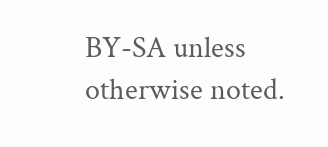BY-SA unless otherwise noted.